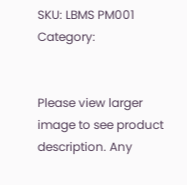SKU: LBMS PM001 Category:


Please view larger image to see product description. Any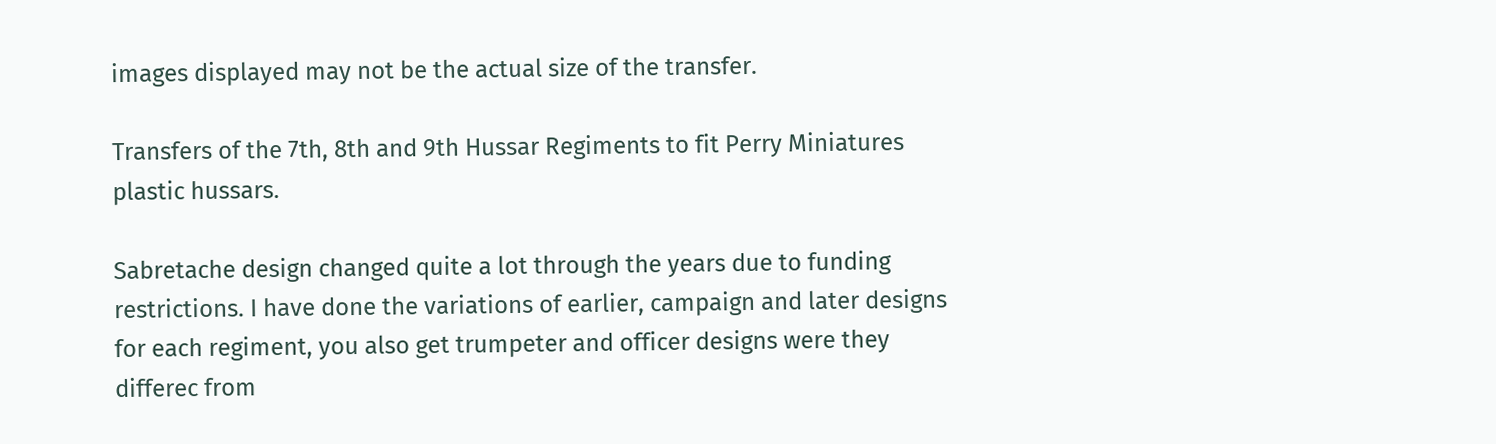images displayed may not be the actual size of the transfer.

Transfers of the 7th, 8th and 9th Hussar Regiments to fit Perry Miniatures plastic hussars.

Sabretache design changed quite a lot through the years due to funding restrictions. I have done the variations of earlier, campaign and later designs for each regiment, you also get trumpeter and officer designs were they differec from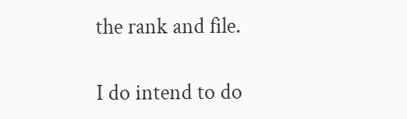the rank and file.

I do intend to do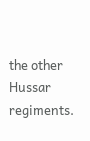the other Hussar regiments.